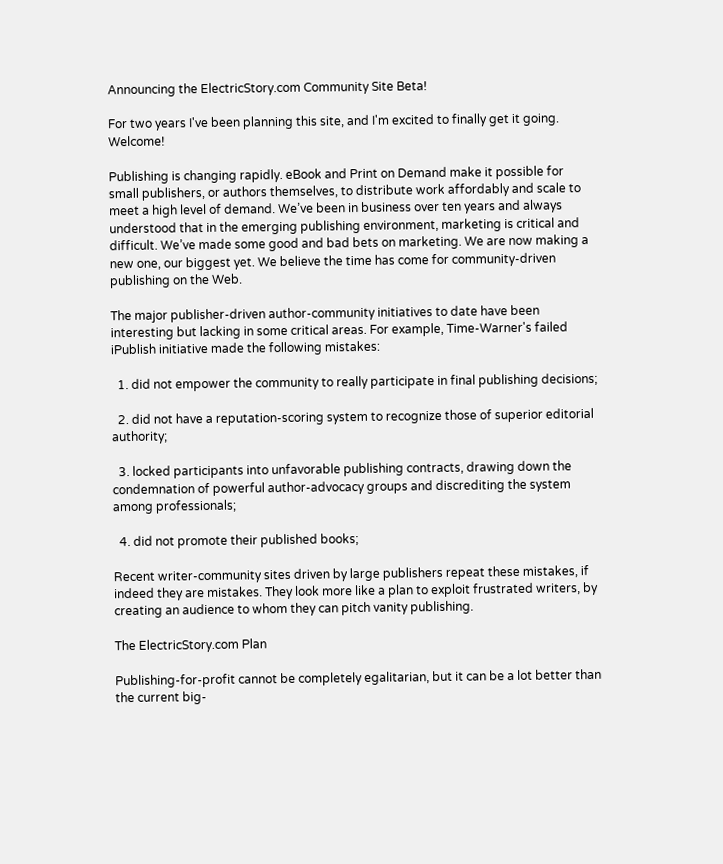Announcing the ElectricStory.com Community Site Beta!

For two years I've been planning this site, and I'm excited to finally get it going. Welcome!

Publishing is changing rapidly. eBook and Print on Demand make it possible for small publishers, or authors themselves, to distribute work affordably and scale to meet a high level of demand. We’ve been in business over ten years and always understood that in the emerging publishing environment, marketing is critical and difficult. We’ve made some good and bad bets on marketing. We are now making a new one, our biggest yet. We believe the time has come for community-driven publishing on the Web.

The major publisher-driven author-community initiatives to date have been interesting but lacking in some critical areas. For example, Time-Warner's failed iPublish initiative made the following mistakes:

  1. did not empower the community to really participate in final publishing decisions;

  2. did not have a reputation-scoring system to recognize those of superior editorial authority;

  3. locked participants into unfavorable publishing contracts, drawing down the condemnation of powerful author-advocacy groups and discrediting the system among professionals;

  4. did not promote their published books;

Recent writer-community sites driven by large publishers repeat these mistakes, if indeed they are mistakes. They look more like a plan to exploit frustrated writers, by creating an audience to whom they can pitch vanity publishing.

The ElectricStory.com Plan

Publishing-for-profit cannot be completely egalitarian, but it can be a lot better than the current big-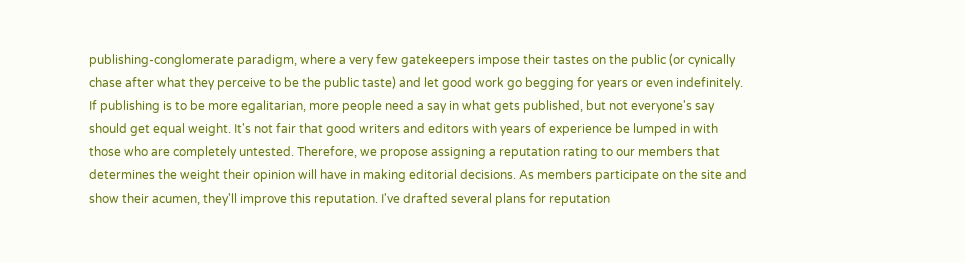publishing-conglomerate paradigm, where a very few gatekeepers impose their tastes on the public (or cynically chase after what they perceive to be the public taste) and let good work go begging for years or even indefinitely. If publishing is to be more egalitarian, more people need a say in what gets published, but not everyone's say should get equal weight. It's not fair that good writers and editors with years of experience be lumped in with those who are completely untested. Therefore, we propose assigning a reputation rating to our members that determines the weight their opinion will have in making editorial decisions. As members participate on the site and show their acumen, they'll improve this reputation. I've drafted several plans for reputation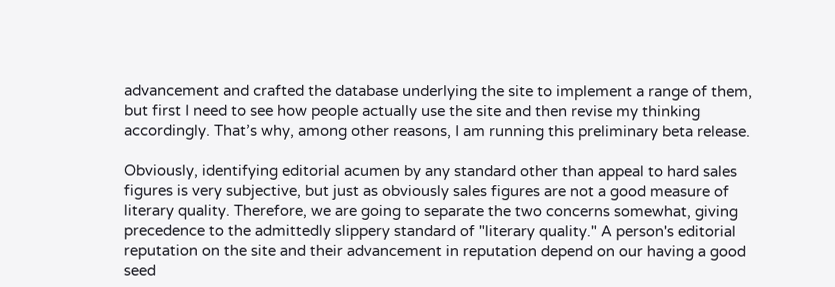advancement and crafted the database underlying the site to implement a range of them, but first I need to see how people actually use the site and then revise my thinking accordingly. That’s why, among other reasons, I am running this preliminary beta release.

Obviously, identifying editorial acumen by any standard other than appeal to hard sales figures is very subjective, but just as obviously sales figures are not a good measure of literary quality. Therefore, we are going to separate the two concerns somewhat, giving precedence to the admittedly slippery standard of "literary quality." A person's editorial reputation on the site and their advancement in reputation depend on our having a good seed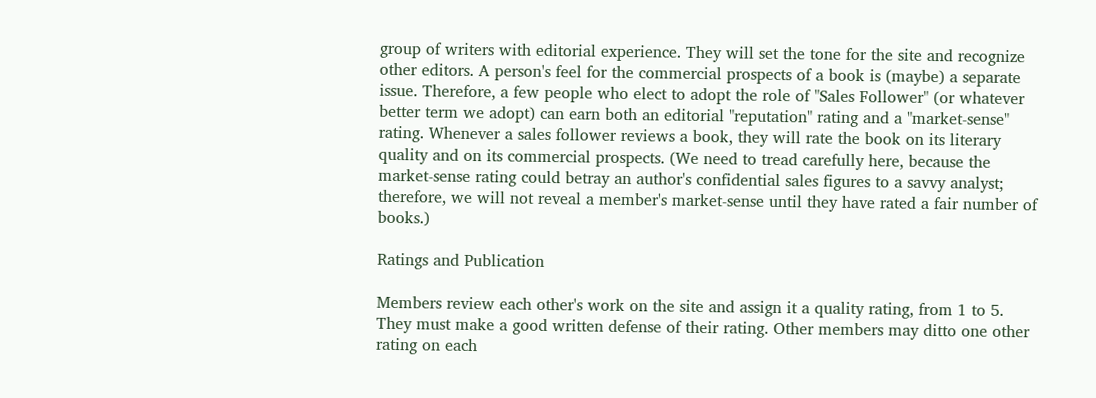group of writers with editorial experience. They will set the tone for the site and recognize other editors. A person's feel for the commercial prospects of a book is (maybe) a separate issue. Therefore, a few people who elect to adopt the role of "Sales Follower" (or whatever better term we adopt) can earn both an editorial "reputation" rating and a "market-sense" rating. Whenever a sales follower reviews a book, they will rate the book on its literary quality and on its commercial prospects. (We need to tread carefully here, because the market-sense rating could betray an author's confidential sales figures to a savvy analyst; therefore, we will not reveal a member's market-sense until they have rated a fair number of books.)

Ratings and Publication

Members review each other's work on the site and assign it a quality rating, from 1 to 5. They must make a good written defense of their rating. Other members may ditto one other rating on each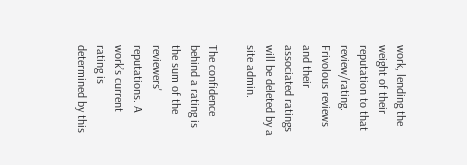work, lending the weight of their reputation to that review/rating. Frivolous reviews and their associated ratings will be deleted by a site admin.

The confidence behind a rating is the sum of the reviewers' reputations. A work’s current rating is determined by this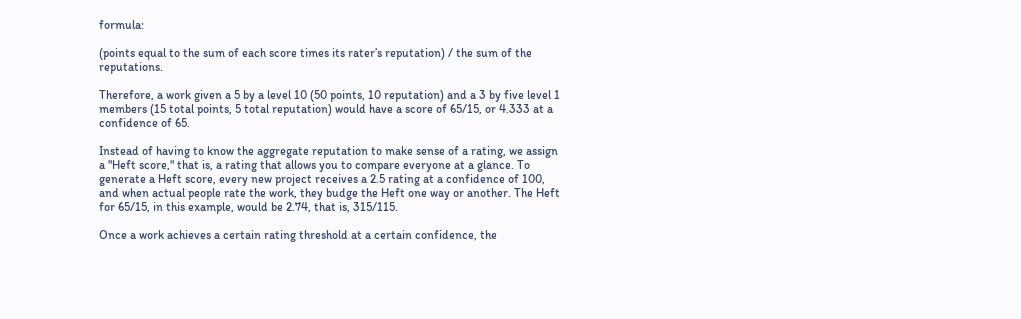formula:

(points equal to the sum of each score times its rater’s reputation) / the sum of the reputations.

Therefore, a work given a 5 by a level 10 (50 points, 10 reputation) and a 3 by five level 1 members (15 total points, 5 total reputation) would have a score of 65/15, or 4.333 at a confidence of 65.

Instead of having to know the aggregate reputation to make sense of a rating, we assign a "Heft score," that is, a rating that allows you to compare everyone at a glance. To generate a Heft score, every new project receives a 2.5 rating at a confidence of 100, and when actual people rate the work, they budge the Heft one way or another. The Heft for 65/15, in this example, would be 2.74, that is, 315/115.

Once a work achieves a certain rating threshold at a certain confidence, the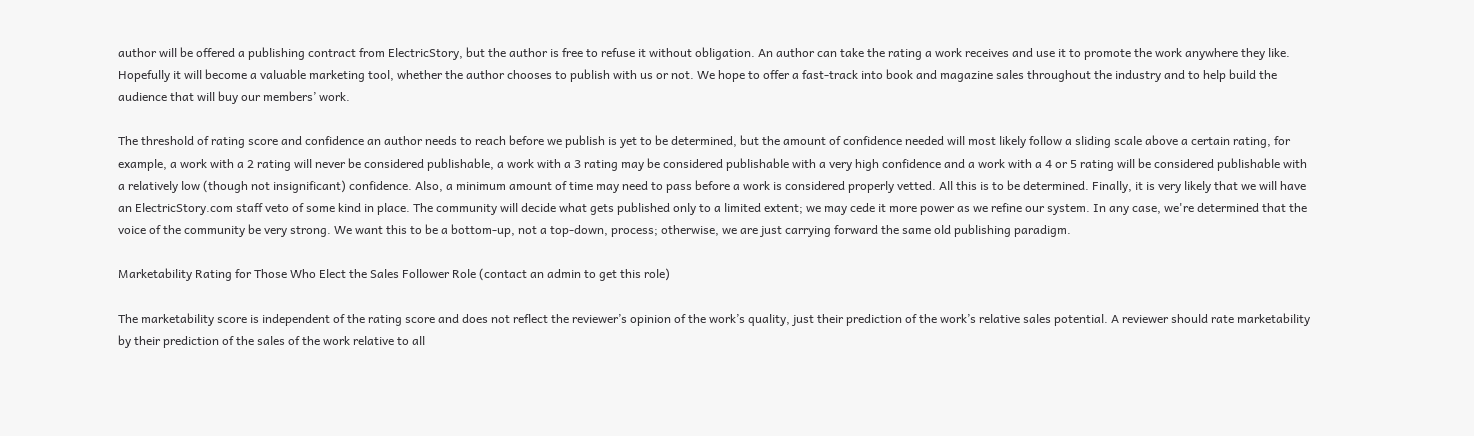author will be offered a publishing contract from ElectricStory, but the author is free to refuse it without obligation. An author can take the rating a work receives and use it to promote the work anywhere they like. Hopefully it will become a valuable marketing tool, whether the author chooses to publish with us or not. We hope to offer a fast-track into book and magazine sales throughout the industry and to help build the audience that will buy our members’ work.

The threshold of rating score and confidence an author needs to reach before we publish is yet to be determined, but the amount of confidence needed will most likely follow a sliding scale above a certain rating, for example, a work with a 2 rating will never be considered publishable, a work with a 3 rating may be considered publishable with a very high confidence and a work with a 4 or 5 rating will be considered publishable with a relatively low (though not insignificant) confidence. Also, a minimum amount of time may need to pass before a work is considered properly vetted. All this is to be determined. Finally, it is very likely that we will have an ElectricStory.com staff veto of some kind in place. The community will decide what gets published only to a limited extent; we may cede it more power as we refine our system. In any case, we're determined that the voice of the community be very strong. We want this to be a bottom-up, not a top-down, process; otherwise, we are just carrying forward the same old publishing paradigm.

Marketability Rating for Those Who Elect the Sales Follower Role (contact an admin to get this role)

The marketability score is independent of the rating score and does not reflect the reviewer’s opinion of the work’s quality, just their prediction of the work’s relative sales potential. A reviewer should rate marketability by their prediction of the sales of the work relative to all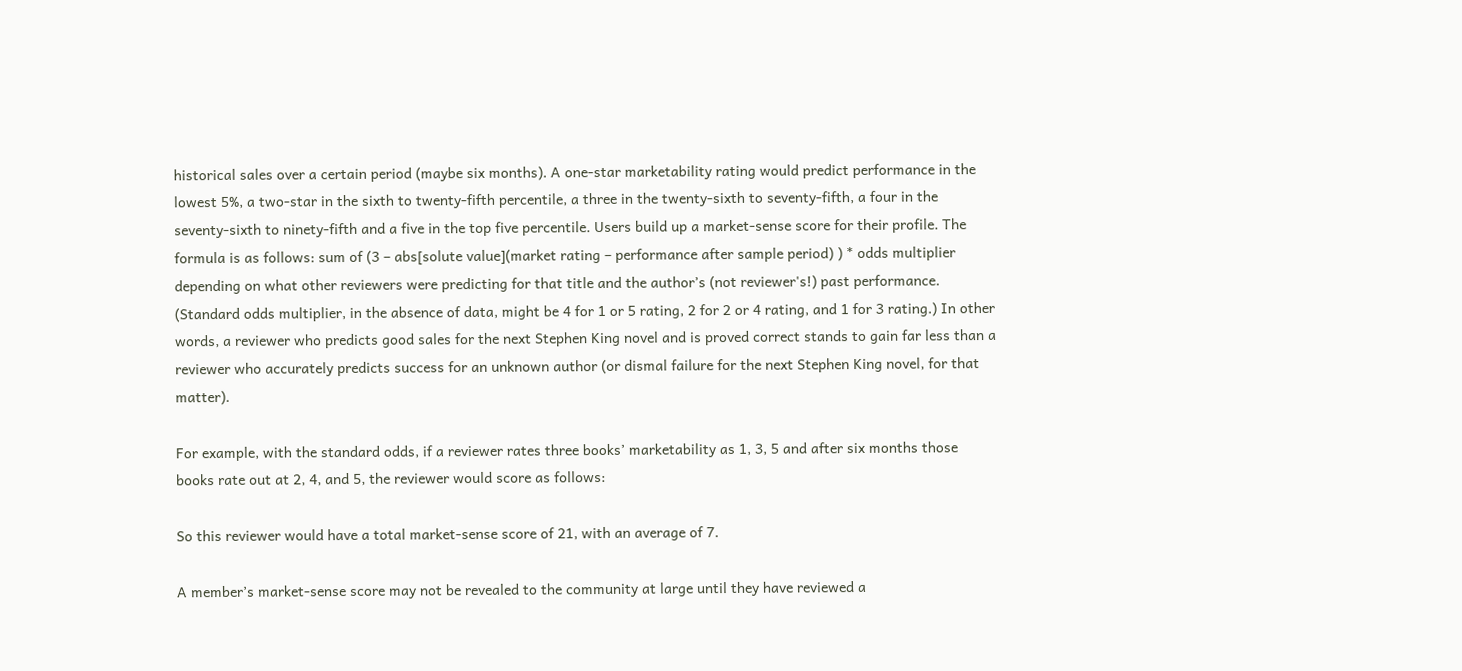historical sales over a certain period (maybe six months). A one-star marketability rating would predict performance in the lowest 5%, a two-star in the sixth to twenty-fifth percentile, a three in the twenty-sixth to seventy-fifth, a four in the seventy-sixth to ninety-fifth and a five in the top five percentile. Users build up a market-sense score for their profile. The formula is as follows: sum of (3 – abs[solute value](market rating – performance after sample period) ) * odds multiplier depending on what other reviewers were predicting for that title and the author’s (not reviewer's!) past performance. (Standard odds multiplier, in the absence of data, might be 4 for 1 or 5 rating, 2 for 2 or 4 rating, and 1 for 3 rating.) In other words, a reviewer who predicts good sales for the next Stephen King novel and is proved correct stands to gain far less than a reviewer who accurately predicts success for an unknown author (or dismal failure for the next Stephen King novel, for that matter).

For example, with the standard odds, if a reviewer rates three books’ marketability as 1, 3, 5 and after six months those books rate out at 2, 4, and 5, the reviewer would score as follows:

So this reviewer would have a total market-sense score of 21, with an average of 7.

A member’s market-sense score may not be revealed to the community at large until they have reviewed a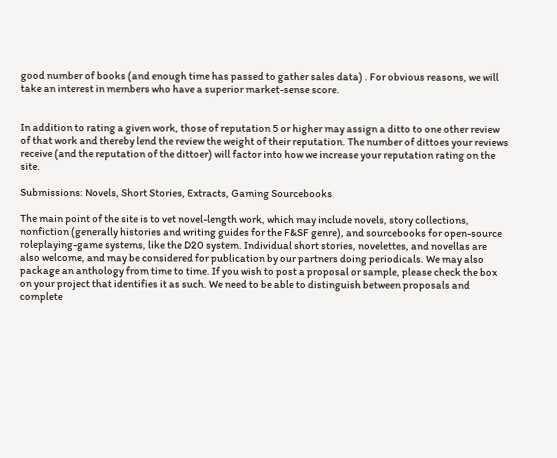good number of books (and enough time has passed to gather sales data) . For obvious reasons, we will take an interest in members who have a superior market-sense score.


In addition to rating a given work, those of reputation 5 or higher may assign a ditto to one other review of that work and thereby lend the review the weight of their reputation. The number of dittoes your reviews receive (and the reputation of the dittoer) will factor into how we increase your reputation rating on the site.

Submissions: Novels, Short Stories, Extracts, Gaming Sourcebooks

The main point of the site is to vet novel-length work, which may include novels, story collections, nonfiction (generally histories and writing guides for the F&SF genre), and sourcebooks for open-source roleplaying-game systems, like the D20 system. Individual short stories, novelettes, and novellas are also welcome, and may be considered for publication by our partners doing periodicals. We may also package an anthology from time to time. If you wish to post a proposal or sample, please check the box on your project that identifies it as such. We need to be able to distinguish between proposals and complete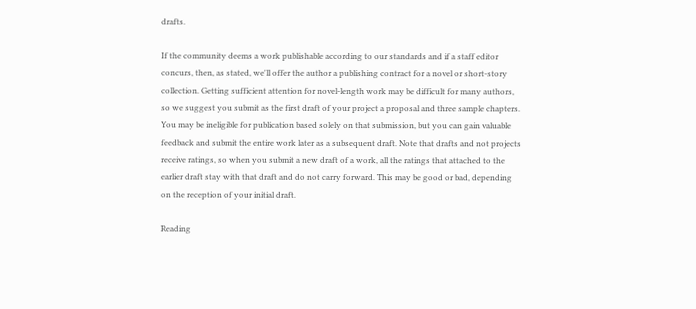drafts.

If the community deems a work publishable according to our standards and if a staff editor concurs, then, as stated, we'll offer the author a publishing contract for a novel or short-story collection. Getting sufficient attention for novel-length work may be difficult for many authors, so we suggest you submit as the first draft of your project a proposal and three sample chapters. You may be ineligible for publication based solely on that submission, but you can gain valuable feedback and submit the entire work later as a subsequent draft. Note that drafts and not projects receive ratings, so when you submit a new draft of a work, all the ratings that attached to the earlier draft stay with that draft and do not carry forward. This may be good or bad, depending on the reception of your initial draft.

Reading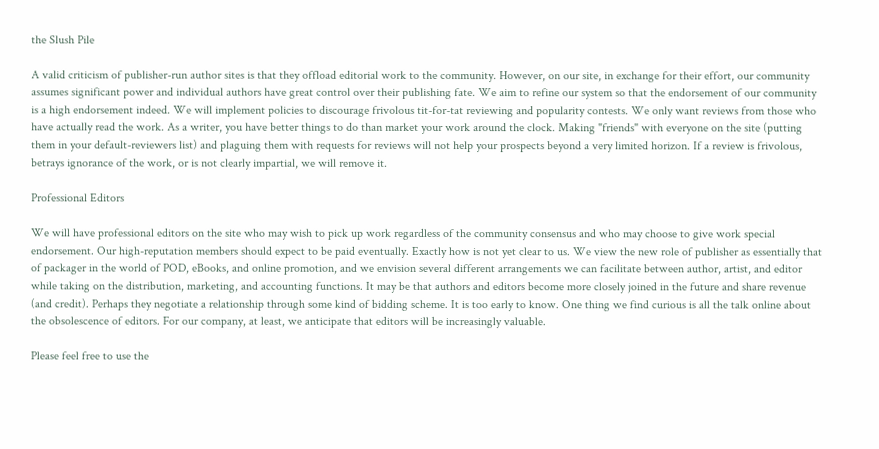the Slush Pile

A valid criticism of publisher-run author sites is that they offload editorial work to the community. However, on our site, in exchange for their effort, our community assumes significant power and individual authors have great control over their publishing fate. We aim to refine our system so that the endorsement of our community is a high endorsement indeed. We will implement policies to discourage frivolous tit-for-tat reviewing and popularity contests. We only want reviews from those who have actually read the work. As a writer, you have better things to do than market your work around the clock. Making "friends" with everyone on the site (putting them in your default-reviewers list) and plaguing them with requests for reviews will not help your prospects beyond a very limited horizon. If a review is frivolous, betrays ignorance of the work, or is not clearly impartial, we will remove it.

Professional Editors

We will have professional editors on the site who may wish to pick up work regardless of the community consensus and who may choose to give work special endorsement. Our high-reputation members should expect to be paid eventually. Exactly how is not yet clear to us. We view the new role of publisher as essentially that of packager in the world of POD, eBooks, and online promotion, and we envision several different arrangements we can facilitate between author, artist, and editor while taking on the distribution, marketing, and accounting functions. It may be that authors and editors become more closely joined in the future and share revenue (and credit). Perhaps they negotiate a relationship through some kind of bidding scheme. It is too early to know. One thing we find curious is all the talk online about the obsolescence of editors. For our company, at least, we anticipate that editors will be increasingly valuable.

Please feel free to use the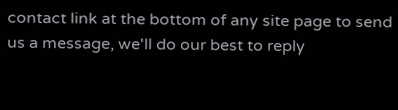contact link at the bottom of any site page to send us a message, we'll do our best to reply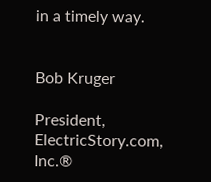in a timely way.


Bob Kruger

President, ElectricStory.com, Inc.®